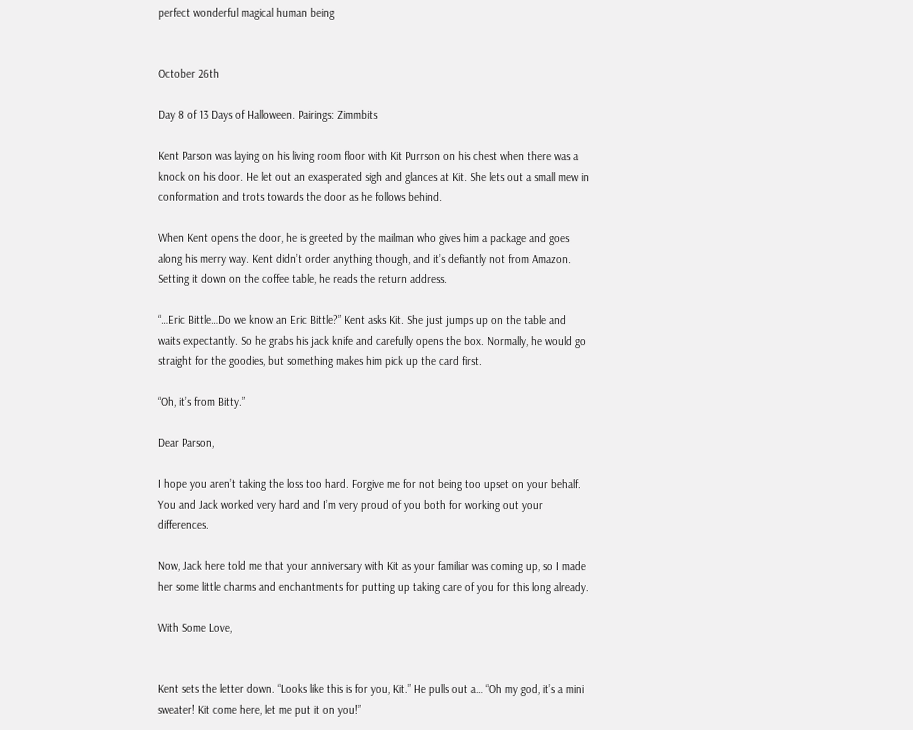perfect wonderful magical human being


October 26th

Day 8 of 13 Days of Halloween. Pairings: Zimmbits

Kent Parson was laying on his living room floor with Kit Purrson on his chest when there was a knock on his door. He let out an exasperated sigh and glances at Kit. She lets out a small mew in conformation and trots towards the door as he follows behind.

When Kent opens the door, he is greeted by the mailman who gives him a package and goes along his merry way. Kent didn’t order anything though, and it’s defiantly not from Amazon. Setting it down on the coffee table, he reads the return address.

“…Eric Bittle…Do we know an Eric Bittle?” Kent asks Kit. She just jumps up on the table and waits expectantly. So he grabs his jack knife and carefully opens the box. Normally, he would go straight for the goodies, but something makes him pick up the card first.

“Oh, it’s from Bitty.”

Dear Parson,

I hope you aren’t taking the loss too hard. Forgive me for not being too upset on your behalf. You and Jack worked very hard and I’m very proud of you both for working out your differences.

Now, Jack here told me that your anniversary with Kit as your familiar was coming up, so I made her some little charms and enchantments for putting up taking care of you for this long already.

With Some Love,


Kent sets the letter down. “Looks like this is for you, Kit.” He pulls out a… “Oh my god, it’s a mini sweater! Kit come here, let me put it on you!”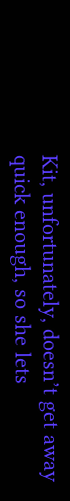Kit, unfortunately, doesn’t get away quick enough, so she lets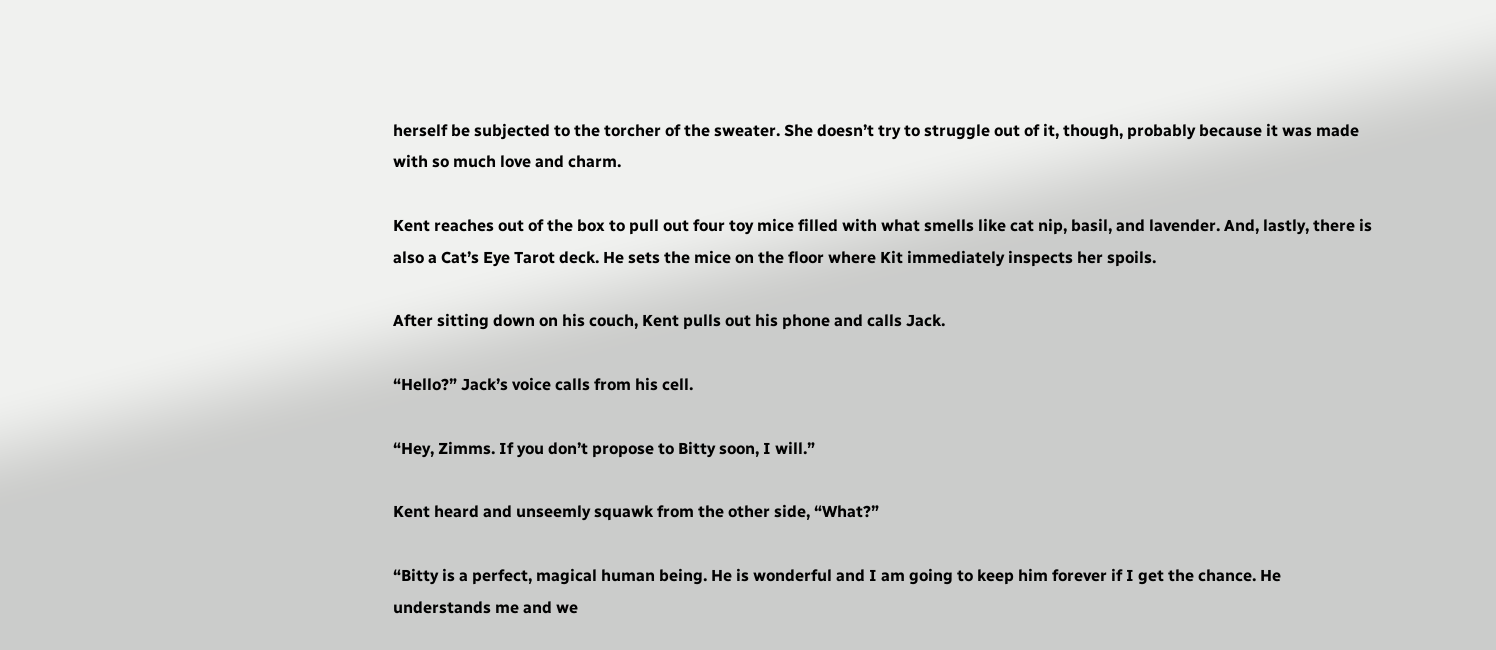herself be subjected to the torcher of the sweater. She doesn’t try to struggle out of it, though, probably because it was made with so much love and charm.

Kent reaches out of the box to pull out four toy mice filled with what smells like cat nip, basil, and lavender. And, lastly, there is also a Cat’s Eye Tarot deck. He sets the mice on the floor where Kit immediately inspects her spoils.

After sitting down on his couch, Kent pulls out his phone and calls Jack.

“Hello?” Jack’s voice calls from his cell.

“Hey, Zimms. If you don’t propose to Bitty soon, I will.”

Kent heard and unseemly squawk from the other side, “What?”

“Bitty is a perfect, magical human being. He is wonderful and I am going to keep him forever if I get the chance. He understands me and we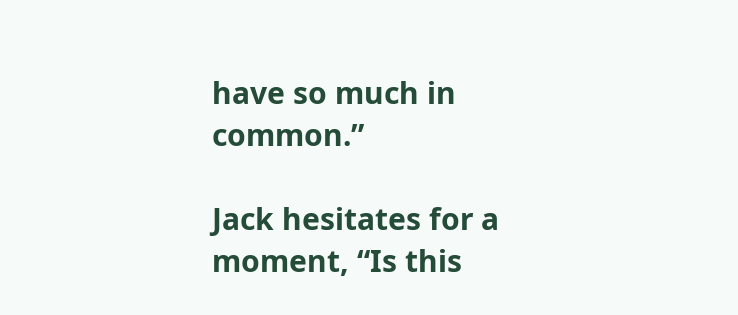have so much in common.”

Jack hesitates for a moment, “Is this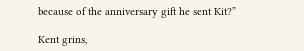because of the anniversary gift he sent Kit?”

Kent grins,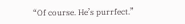“Of course. He’s purrfect.”